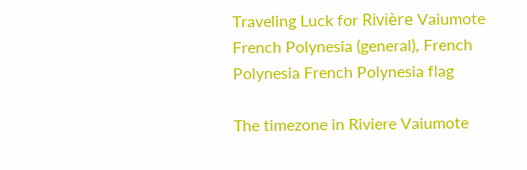Traveling Luck for Rivière Vaiumote French Polynesia (general), French Polynesia French Polynesia flag

The timezone in Riviere Vaiumote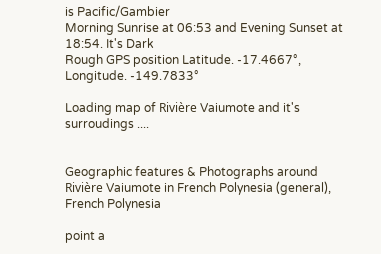is Pacific/Gambier
Morning Sunrise at 06:53 and Evening Sunset at 18:54. It's Dark
Rough GPS position Latitude. -17.4667°, Longitude. -149.7833°

Loading map of Rivière Vaiumote and it's surroudings ....


Geographic features & Photographs around Rivière Vaiumote in French Polynesia (general), French Polynesia

point a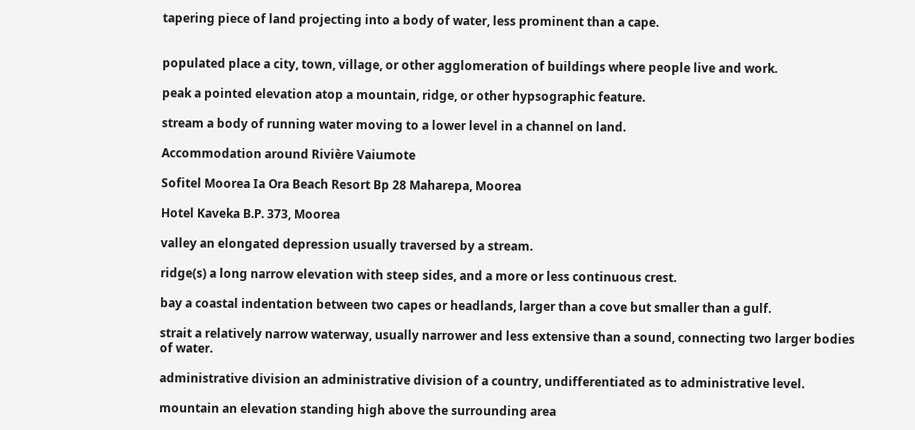tapering piece of land projecting into a body of water, less prominent than a cape.


populated place a city, town, village, or other agglomeration of buildings where people live and work.

peak a pointed elevation atop a mountain, ridge, or other hypsographic feature.

stream a body of running water moving to a lower level in a channel on land.

Accommodation around Rivière Vaiumote

Sofitel Moorea Ia Ora Beach Resort Bp 28 Maharepa, Moorea

Hotel Kaveka B.P. 373, Moorea

valley an elongated depression usually traversed by a stream.

ridge(s) a long narrow elevation with steep sides, and a more or less continuous crest.

bay a coastal indentation between two capes or headlands, larger than a cove but smaller than a gulf.

strait a relatively narrow waterway, usually narrower and less extensive than a sound, connecting two larger bodies of water.

administrative division an administrative division of a country, undifferentiated as to administrative level.

mountain an elevation standing high above the surrounding area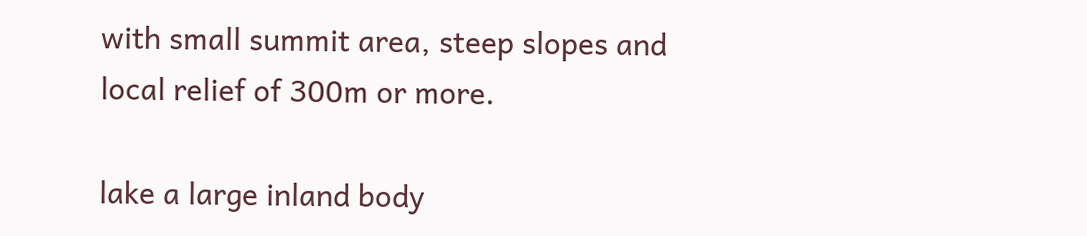with small summit area, steep slopes and local relief of 300m or more.

lake a large inland body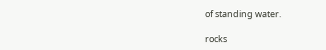of standing water.

rocks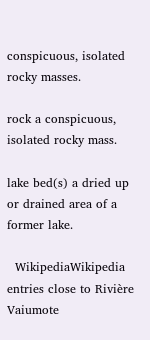conspicuous, isolated rocky masses.

rock a conspicuous, isolated rocky mass.

lake bed(s) a dried up or drained area of a former lake.

  WikipediaWikipedia entries close to Rivière Vaiumote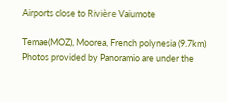Airports close to Rivière Vaiumote

Temae(MOZ), Moorea, French polynesia (9.7km)
Photos provided by Panoramio are under the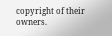copyright of their owners.